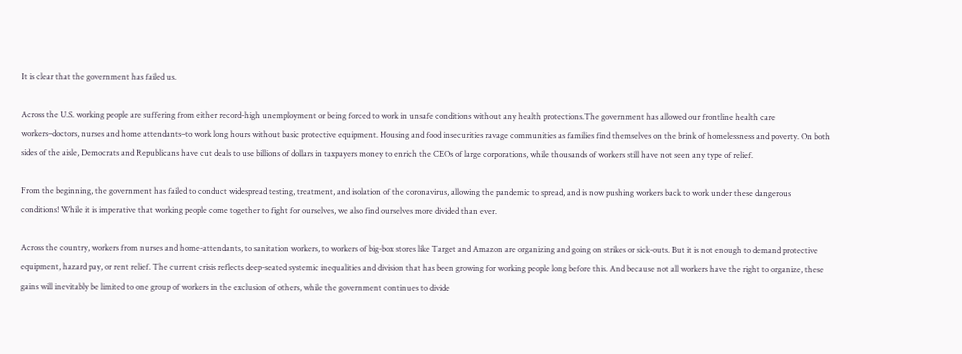It is clear that the government has failed us.

Across the U.S. working people are suffering from either record-high unemployment or being forced to work in unsafe conditions without any health protections.The government has allowed our frontline health care workers–doctors, nurses and home attendants–to work long hours without basic protective equipment. Housing and food insecurities ravage communities as families find themselves on the brink of homelessness and poverty. On both sides of the aisle, Democrats and Republicans have cut deals to use billions of dollars in taxpayers money to enrich the CEOs of large corporations, while thousands of workers still have not seen any type of relief.

From the beginning, the government has failed to conduct widespread testing, treatment, and isolation of the coronavirus, allowing the pandemic to spread, and is now pushing workers back to work under these dangerous conditions! While it is imperative that working people come together to fight for ourselves, we also find ourselves more divided than ever.

Across the country, workers from nurses and home-attendants, to sanitation workers, to workers of big-box stores like Target and Amazon are organizing and going on strikes or sick-outs. But it is not enough to demand protective equipment, hazard pay, or rent relief. The current crisis reflects deep-seated systemic inequalities and division that has been growing for working people long before this. And because not all workers have the right to organize, these gains will inevitably be limited to one group of workers in the exclusion of others, while the government continues to divide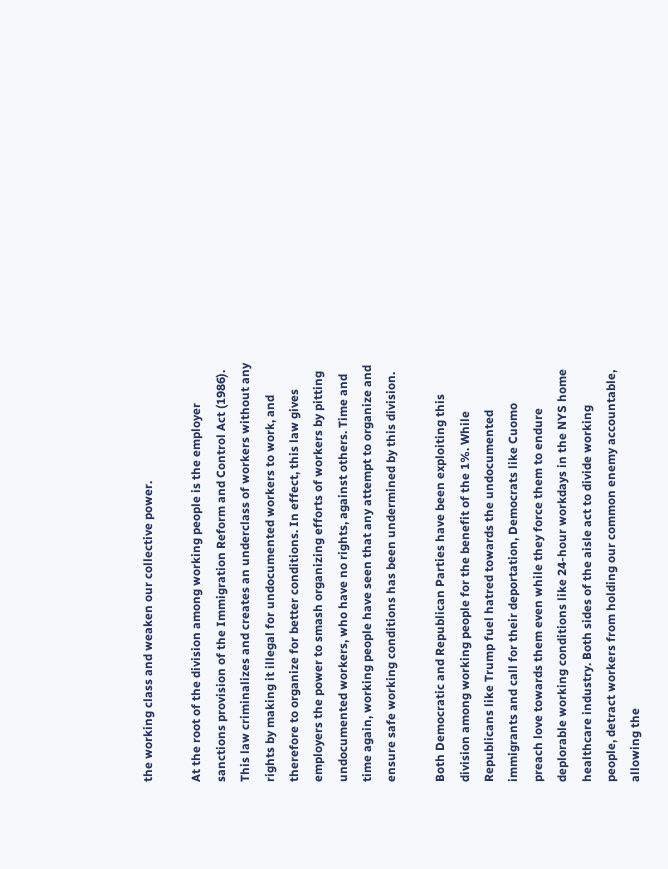the working class and weaken our collective power.

At the root of the division among working people is the employer sanctions provision of the Immigration Reform and Control Act (1986). This law criminalizes and creates an underclass of workers without any rights by making it illegal for undocumented workers to work, and therefore to organize for better conditions. In effect, this law gives employers the power to smash organizing efforts of workers by pitting undocumented workers, who have no rights, against others. Time and time again, working people have seen that any attempt to organize and ensure safe working conditions has been undermined by this division.

Both Democratic and Republican Parties have been exploiting this division among working people for the benefit of the 1%. While Republicans like Trump fuel hatred towards the undocumented immigrants and call for their deportation, Democrats like Cuomo preach love towards them even while they force them to endure deplorable working conditions like 24-hour workdays in the NYS home healthcare industry. Both sides of the aisle act to divide working people, detract workers from holding our common enemy accountable, allowing the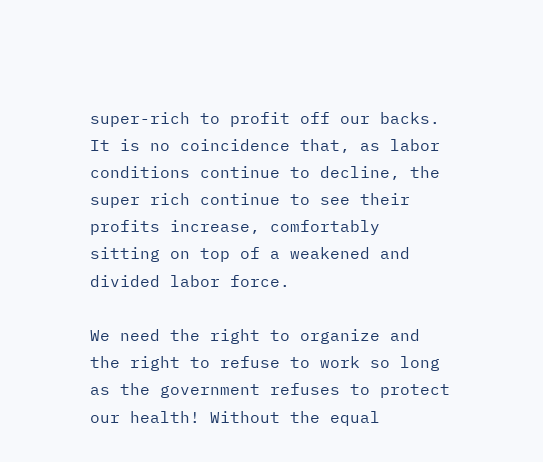super-rich to profit off our backs. It is no coincidence that, as labor conditions continue to decline, the super rich continue to see their profits increase, comfortably sitting on top of a weakened and divided labor force.

We need the right to organize and the right to refuse to work so long as the government refuses to protect our health! Without the equal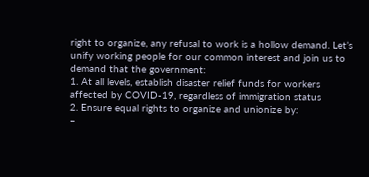right to organize, any refusal to work is a hollow demand. Let’s unify working people for our common interest and join us to demand that the government:
1. At all levels, establish disaster relief funds for workers affected by COVID-19, regardless of immigration status
2. Ensure equal rights to organize and unionize by:
–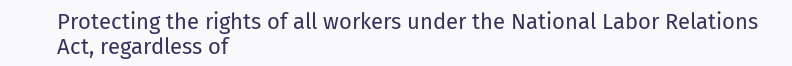Protecting the rights of all workers under the National Labor Relations Act, regardless of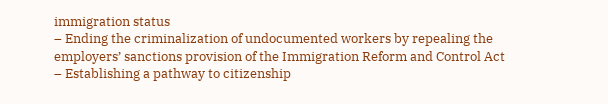immigration status
– Ending the criminalization of undocumented workers by repealing the employers’ sanctions provision of the Immigration Reform and Control Act
– Establishing a pathway to citizenship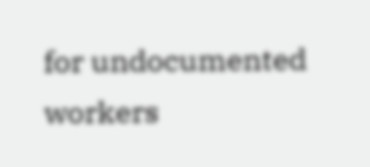for undocumented workers